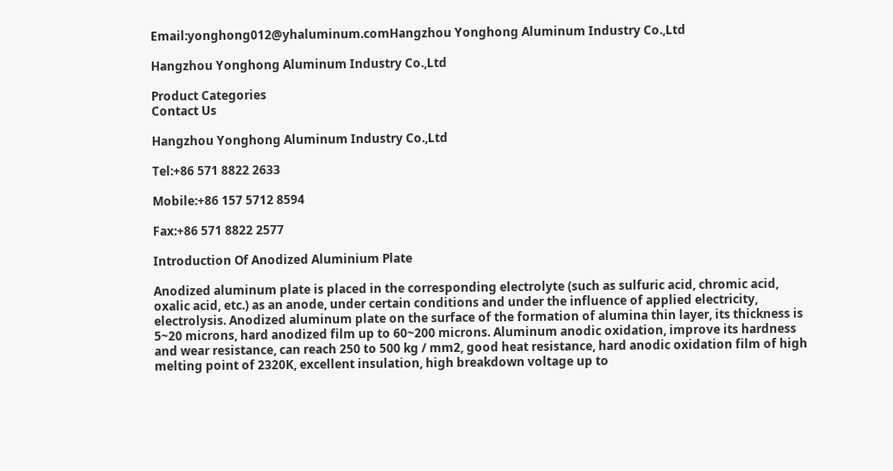Email:yonghong012@yhaluminum.comHangzhou Yonghong Aluminum Industry Co.,Ltd

Hangzhou Yonghong Aluminum Industry Co.,Ltd

Product Categories
Contact Us

Hangzhou Yonghong Aluminum Industry Co.,Ltd

Tel:+86 571 8822 2633

Mobile:+86 157 5712 8594

Fax:+86 571 8822 2577

Introduction Of Anodized Aluminium Plate

Anodized aluminum plate is placed in the corresponding electrolyte (such as sulfuric acid, chromic acid, oxalic acid, etc.) as an anode, under certain conditions and under the influence of applied electricity, electrolysis. Anodized aluminum plate on the surface of the formation of alumina thin layer, its thickness is 5~20 microns, hard anodized film up to 60~200 microns. Aluminum anodic oxidation, improve its hardness and wear resistance, can reach 250 to 500 kg / mm2, good heat resistance, hard anodic oxidation film of high melting point of 2320K, excellent insulation, high breakdown voltage up to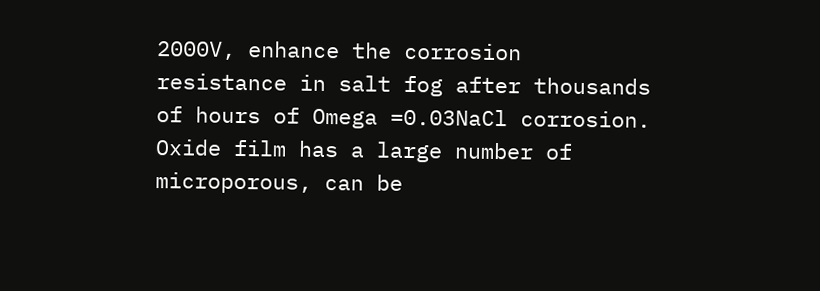2000V, enhance the corrosion resistance in salt fog after thousands of hours of Omega =0.03NaCl corrosion. Oxide film has a large number of microporous, can be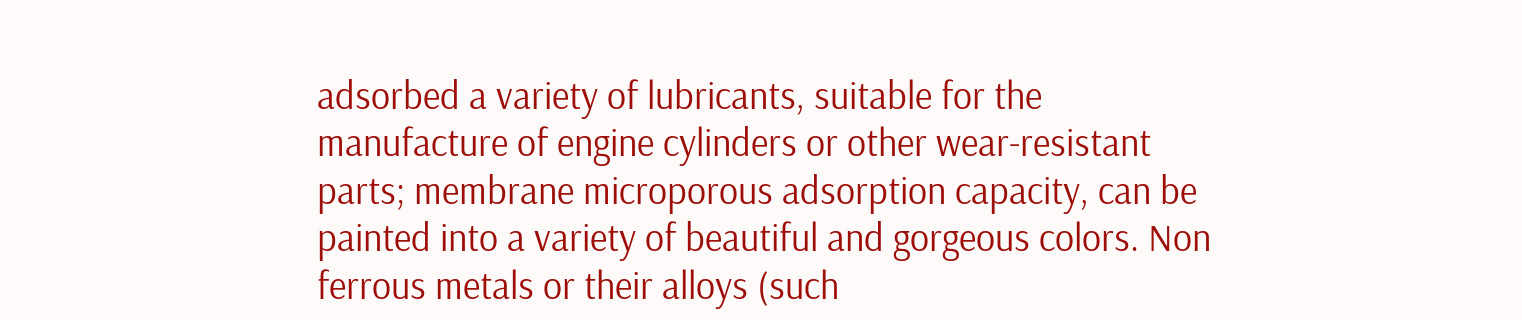adsorbed a variety of lubricants, suitable for the manufacture of engine cylinders or other wear-resistant parts; membrane microporous adsorption capacity, can be painted into a variety of beautiful and gorgeous colors. Non ferrous metals or their alloys (such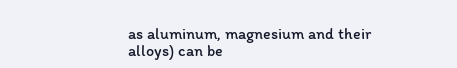as aluminum, magnesium and their alloys) can be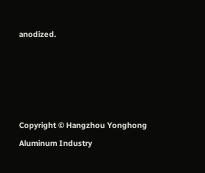anodized.




Copyright © Hangzhou Yonghong Aluminum Industry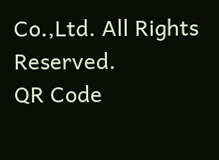Co.,Ltd. All Rights Reserved.
QR Code